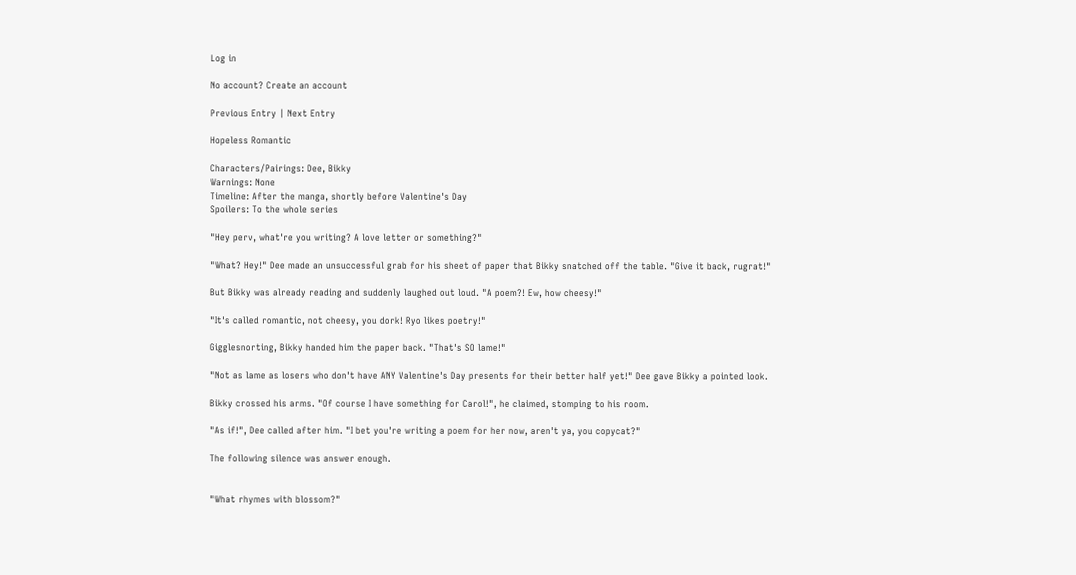Log in

No account? Create an account

Previous Entry | Next Entry

Hopeless Romantic

Characters/Pairings: Dee, Bikky
Warnings: None
Timeline: After the manga, shortly before Valentine's Day
Spoilers: To the whole series

"Hey perv, what're you writing? A love letter or something?"

"What? Hey!" Dee made an unsuccessful grab for his sheet of paper that Bikky snatched off the table. "Give it back, rugrat!"

But Bikky was already reading and suddenly laughed out loud. "A poem?! Ew, how cheesy!"

"It's called romantic, not cheesy, you dork! Ryo likes poetry!"

Gigglesnorting, Bikky handed him the paper back. "That's SO lame!"

"Not as lame as losers who don't have ANY Valentine's Day presents for their better half yet!" Dee gave Bikky a pointed look.

Bikky crossed his arms. "Of course I have something for Carol!", he claimed, stomping to his room.

"As if!", Dee called after him. "I bet you're writing a poem for her now, aren't ya, you copycat?"

The following silence was answer enough.


"What rhymes with blossom?"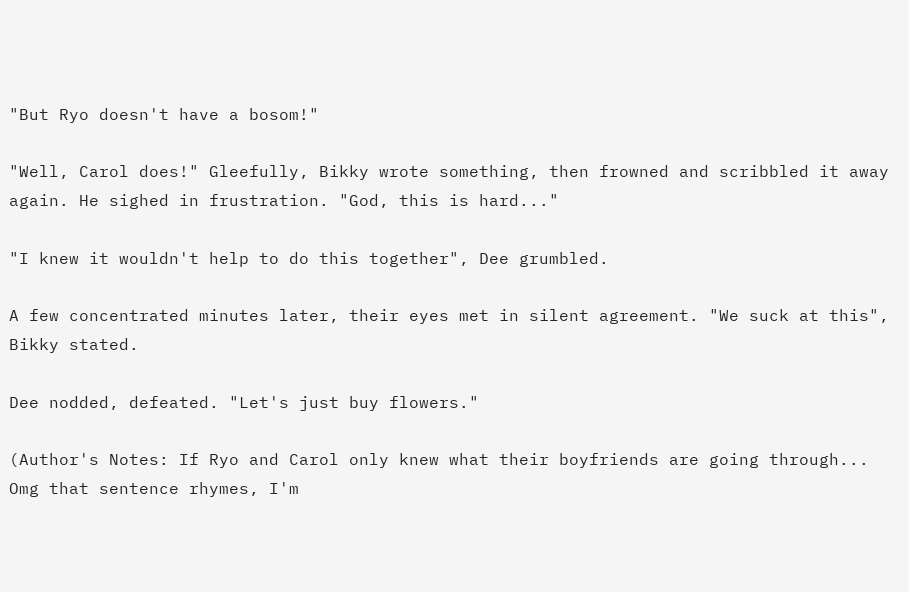"But Ryo doesn't have a bosom!"

"Well, Carol does!" Gleefully, Bikky wrote something, then frowned and scribbled it away again. He sighed in frustration. "God, this is hard..."

"I knew it wouldn't help to do this together", Dee grumbled.

A few concentrated minutes later, their eyes met in silent agreement. "We suck at this", Bikky stated.

Dee nodded, defeated. "Let's just buy flowers."

(Author's Notes: If Ryo and Carol only knew what their boyfriends are going through... Omg that sentence rhymes, I'm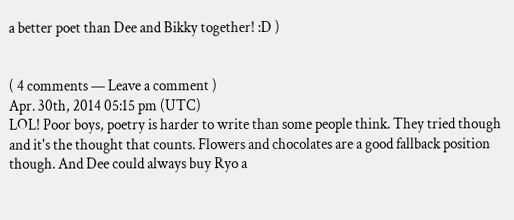a better poet than Dee and Bikky together! :D )


( 4 comments — Leave a comment )
Apr. 30th, 2014 05:15 pm (UTC)
LOL! Poor boys, poetry is harder to write than some people think. They tried though and it's the thought that counts. Flowers and chocolates are a good fallback position though. And Dee could always buy Ryo a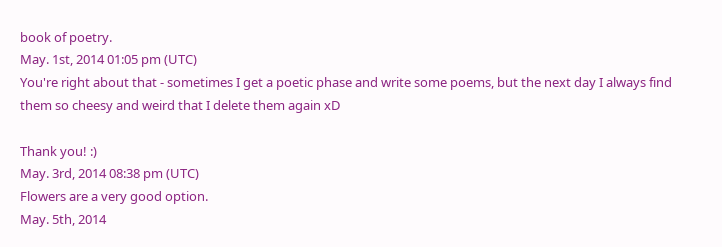book of poetry.
May. 1st, 2014 01:05 pm (UTC)
You're right about that - sometimes I get a poetic phase and write some poems, but the next day I always find them so cheesy and weird that I delete them again xD

Thank you! :)
May. 3rd, 2014 08:38 pm (UTC)
Flowers are a very good option.
May. 5th, 2014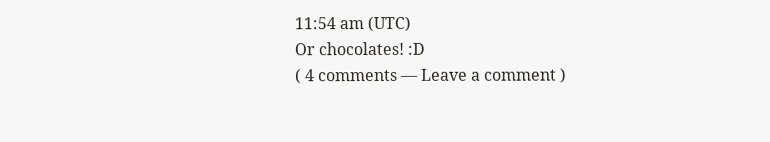11:54 am (UTC)
Or chocolates! :D
( 4 comments — Leave a comment )